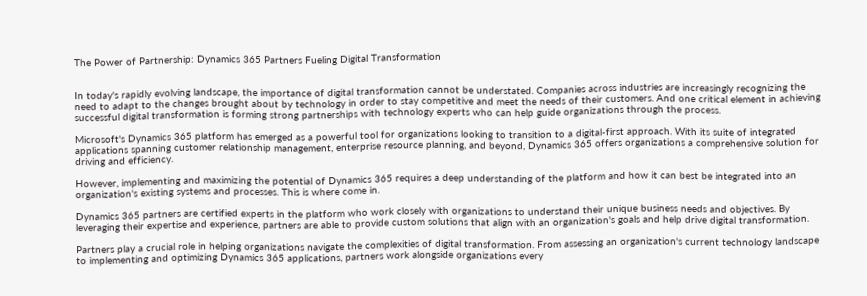The Power of Partnership: Dynamics 365 Partners Fueling Digital Transformation


In today's rapidly evolving landscape, the importance of digital transformation cannot be understated. Companies across industries are increasingly recognizing the need to adapt to the changes brought about by technology in order to stay competitive and meet the needs of their customers. And one critical element in achieving successful digital transformation is forming strong partnerships with technology experts who can help guide organizations through the process.

Microsoft's Dynamics 365 platform has emerged as a powerful tool for organizations looking to transition to a digital-first approach. With its suite of integrated applications spanning customer relationship management, enterprise resource planning, and beyond, Dynamics 365 offers organizations a comprehensive solution for driving and efficiency.

However, implementing and maximizing the potential of Dynamics 365 requires a deep understanding of the platform and how it can best be integrated into an organization's existing systems and processes. This is where come in.

Dynamics 365 partners are certified experts in the platform who work closely with organizations to understand their unique business needs and objectives. By leveraging their expertise and experience, partners are able to provide custom solutions that align with an organization's goals and help drive digital transformation.

Partners play a crucial role in helping organizations navigate the complexities of digital transformation. From assessing an organization's current technology landscape to implementing and optimizing Dynamics 365 applications, partners work alongside organizations every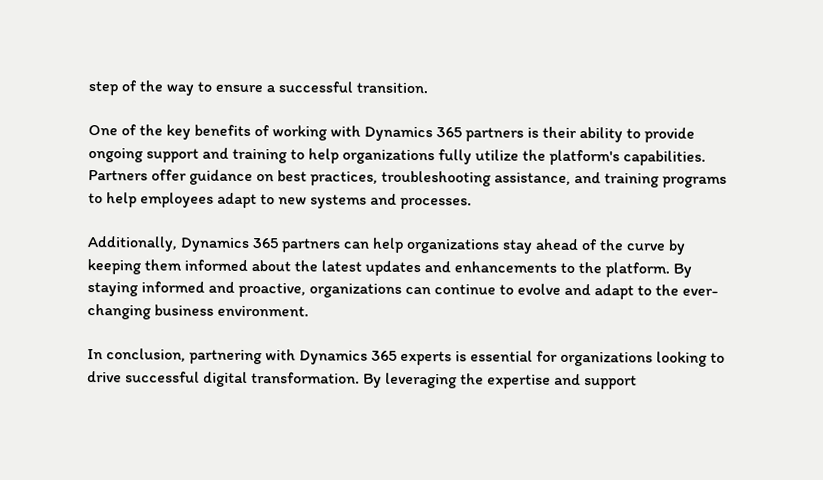step of the way to ensure a successful transition.

One of the key benefits of working with Dynamics 365 partners is their ability to provide ongoing support and training to help organizations fully utilize the platform's capabilities. Partners offer guidance on best practices, troubleshooting assistance, and training programs to help employees adapt to new systems and processes.

Additionally, Dynamics 365 partners can help organizations stay ahead of the curve by keeping them informed about the latest updates and enhancements to the platform. By staying informed and proactive, organizations can continue to evolve and adapt to the ever-changing business environment.

In conclusion, partnering with Dynamics 365 experts is essential for organizations looking to drive successful digital transformation. By leveraging the expertise and support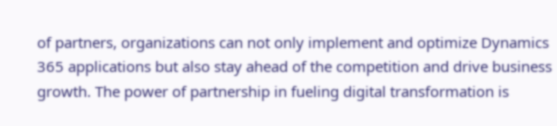of partners, organizations can not only implement and optimize Dynamics 365 applications but also stay ahead of the competition and drive business growth. The power of partnership in fueling digital transformation is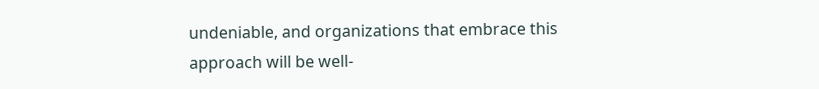undeniable, and organizations that embrace this approach will be well-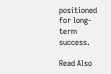positioned for long-term success.

Read Also